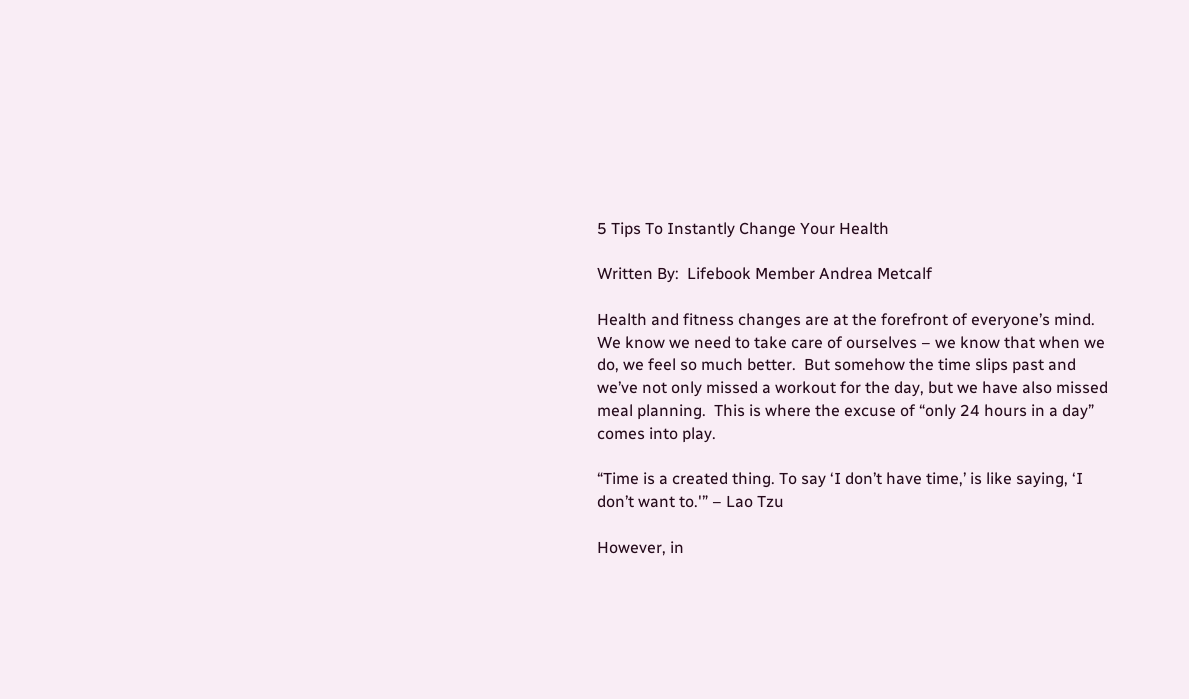5 Tips To Instantly Change Your Health

Written By:  Lifebook Member Andrea Metcalf

Health and fitness changes are at the forefront of everyone’s mind.  We know we need to take care of ourselves – we know that when we do, we feel so much better.  But somehow the time slips past and we’ve not only missed a workout for the day, but we have also missed meal planning.  This is where the excuse of “only 24 hours in a day” comes into play.

“Time is a created thing. To say ‘I don’t have time,’ is like saying, ‘I don’t want to.'” – Lao Tzu

However, in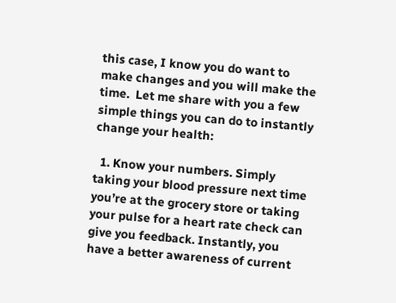this case, I know you do want to make changes and you will make the time.  Let me share with you a few simple things you can do to instantly change your health:

  1. Know your numbers. Simply taking your blood pressure next time you’re at the grocery store or taking your pulse for a heart rate check can give you feedback. Instantly, you have a better awareness of current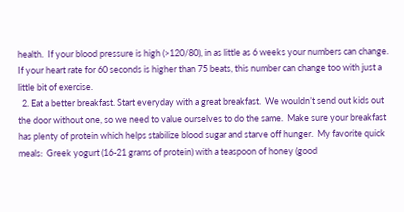health.  If your blood pressure is high (>120/80), in as little as 6 weeks your numbers can change. If your heart rate for 60 seconds is higher than 75 beats, this number can change too with just a little bit of exercise.
  2. Eat a better breakfast. Start everyday with a great breakfast.  We wouldn’t send out kids out the door without one, so we need to value ourselves to do the same.  Make sure your breakfast has plenty of protein which helps stabilize blood sugar and starve off hunger.  My favorite quick meals:  Greek yogurt (16-21 grams of protein) with a teaspoon of honey (good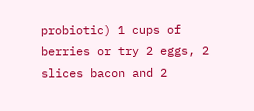probiotic) 1 cups of berries or try 2 eggs, 2 slices bacon and 2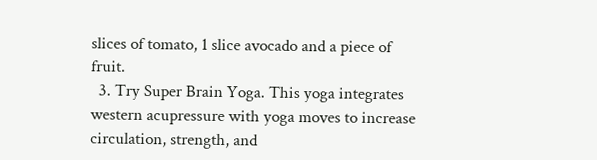slices of tomato, 1 slice avocado and a piece of fruit.
  3. Try Super Brain Yoga. This yoga integrates western acupressure with yoga moves to increase circulation, strength, and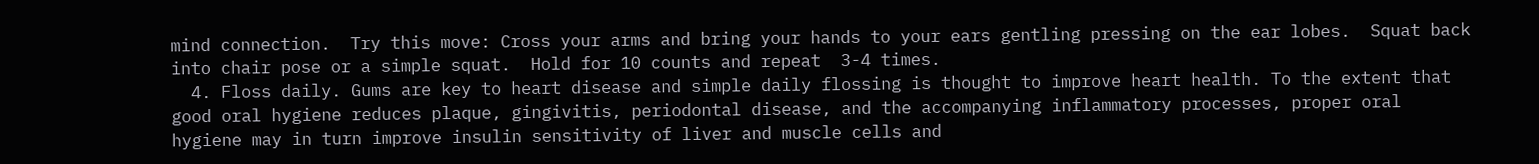mind connection.  Try this move: Cross your arms and bring your hands to your ears gentling pressing on the ear lobes.  Squat back into chair pose or a simple squat.  Hold for 10 counts and repeat  3-4 times.
  4. Floss daily. Gums are key to heart disease and simple daily flossing is thought to improve heart health. To the extent that good oral hygiene reduces plaque, gingivitis, periodontal disease, and the accompanying inflammatory processes, proper oral hygiene may in turn improve insulin sensitivity of liver and muscle cells and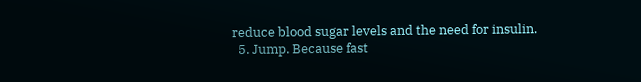reduce blood sugar levels and the need for insulin.
  5. Jump. Because fast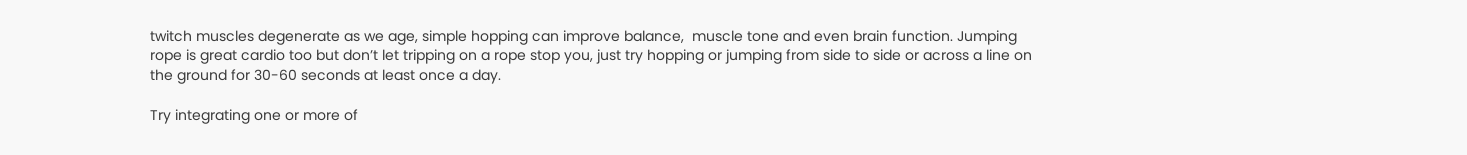twitch muscles degenerate as we age, simple hopping can improve balance,  muscle tone and even brain function. Jumping rope is great cardio too but don’t let tripping on a rope stop you, just try hopping or jumping from side to side or across a line on the ground for 30-60 seconds at least once a day.

Try integrating one or more of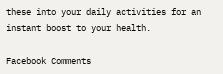these into your daily activities for an instant boost to your health.

Facebook Comments